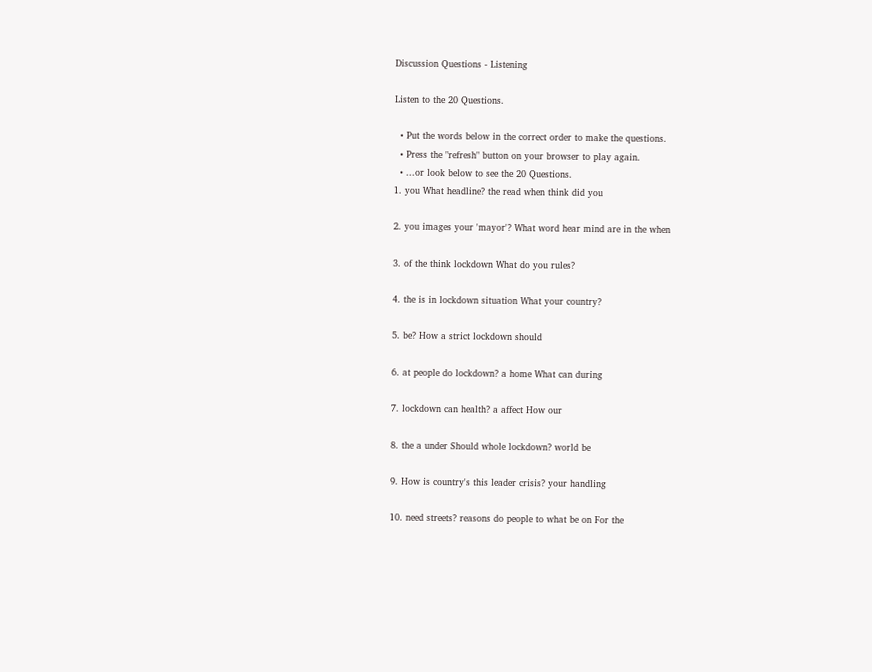Discussion Questions - Listening

Listen to the 20 Questions.

  • Put the words below in the correct order to make the questions.
  • Press the "refresh" button on your browser to play again.
  • ...or look below to see the 20 Questions.
1. you What headline? the read when think did you

2. you images your 'mayor'? What word hear mind are in the when

3. of the think lockdown What do you rules?

4. the is in lockdown situation What your country?

5. be? How a strict lockdown should

6. at people do lockdown? a home What can during

7. lockdown can health? a affect How our

8. the a under Should whole lockdown? world be

9. How is country's this leader crisis? your handling

10. need streets? reasons do people to what be on For the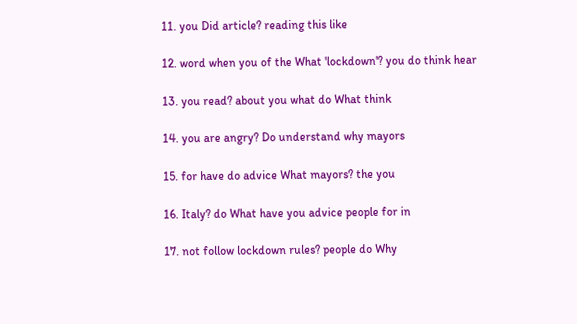11. you Did article? reading this like

12. word when you of the What 'lockdown'? you do think hear

13. you read? about you what do What think

14. you are angry? Do understand why mayors

15. for have do advice What mayors? the you

16. Italy? do What have you advice people for in

17. not follow lockdown rules? people do Why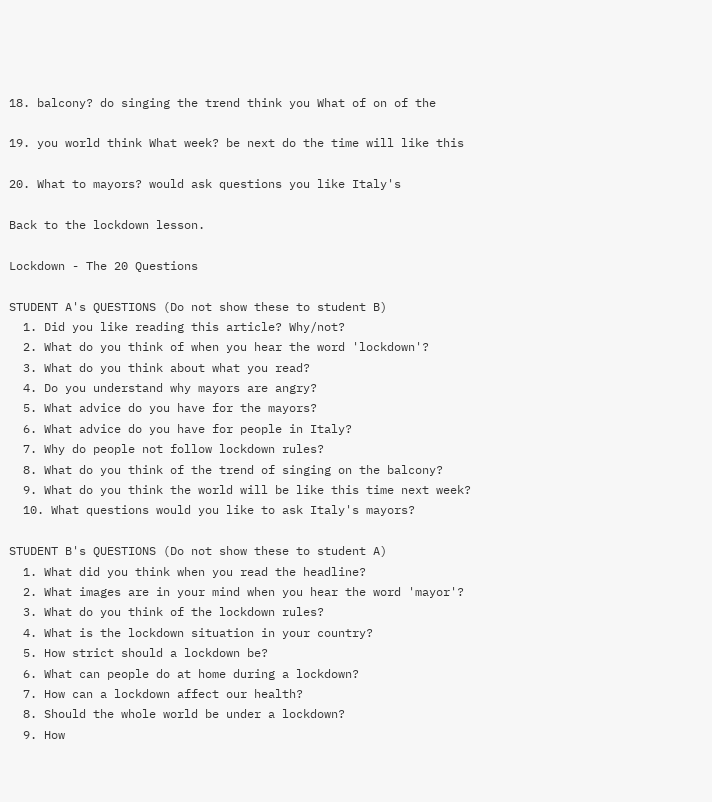18. balcony? do singing the trend think you What of on of the

19. you world think What week? be next do the time will like this

20. What to mayors? would ask questions you like Italy's

Back to the lockdown lesson.

Lockdown - The 20 Questions

STUDENT A's QUESTIONS (Do not show these to student B)
  1. Did you like reading this article? Why/not?
  2. What do you think of when you hear the word 'lockdown'?
  3. What do you think about what you read?
  4. Do you understand why mayors are angry?
  5. What advice do you have for the mayors?
  6. What advice do you have for people in Italy?
  7. Why do people not follow lockdown rules?
  8. What do you think of the trend of singing on the balcony?
  9. What do you think the world will be like this time next week?
  10. What questions would you like to ask Italy's mayors?

STUDENT B's QUESTIONS (Do not show these to student A)
  1. What did you think when you read the headline?
  2. What images are in your mind when you hear the word 'mayor'?
  3. What do you think of the lockdown rules?
  4. What is the lockdown situation in your country?
  5. How strict should a lockdown be?
  6. What can people do at home during a lockdown?
  7. How can a lockdown affect our health?
  8. Should the whole world be under a lockdown?
  9. How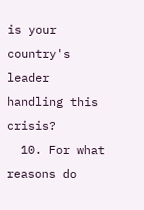is your country's leader handling this crisis?
  10. For what reasons do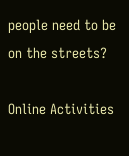people need to be on the streets?

Online Activities